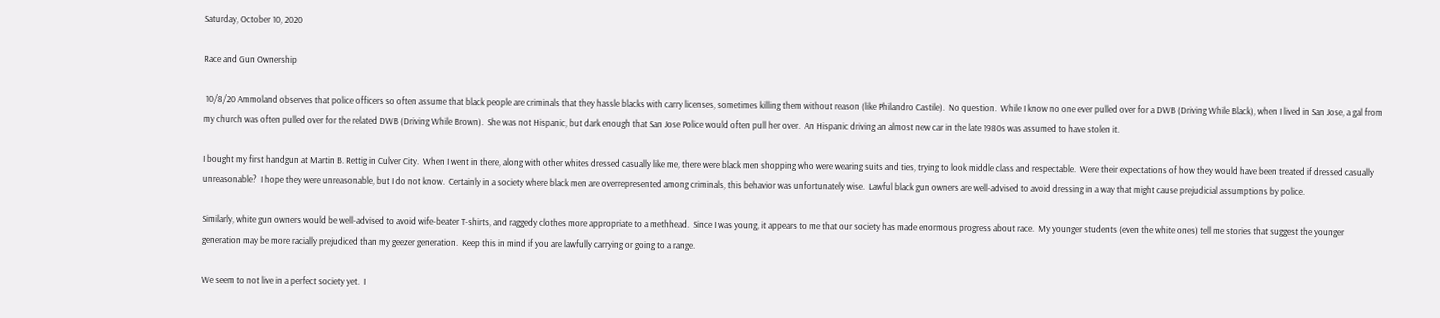Saturday, October 10, 2020

Race and Gun Ownership

 10/8/20 Ammoland observes that police officers so often assume that black people are criminals that they hassle blacks with carry licenses, sometimes killing them without reason (like Philandro Castile).  No question.  While I know no one ever pulled over for a DWB (Driving While Black), when I lived in San Jose, a gal from my church was often pulled over for the related DWB (Driving While Brown).  She was not Hispanic, but dark enough that San Jose Police would often pull her over.  An Hispanic driving an almost new car in the late 1980s was assumed to have stolen it.

I bought my first handgun at Martin B. Rettig in Culver City.  When I went in there, along with other whites dressed casually like me, there were black men shopping who were wearing suits and ties, trying to look middle class and respectable.  Were their expectations of how they would have been treated if dressed casually unreasonable?  I hope they were unreasonable, but I do not know.  Certainly in a society where black men are overrepresented among criminals, this behavior was unfortunately wise.  Lawful black gun owners are well-advised to avoid dressing in a way that might cause prejudicial assumptions by police.

Similarly, white gun owners would be well-advised to avoid wife-beater T-shirts, and raggedy clothes more appropriate to a methhead.  Since I was young, it appears to me that our society has made enormous progress about race.  My younger students (even the white ones) tell me stories that suggest the younger generation may be more racially prejudiced than my geezer generation.  Keep this in mind if you are lawfully carrying or going to a range.

We seem to not live in a perfect society yet.  I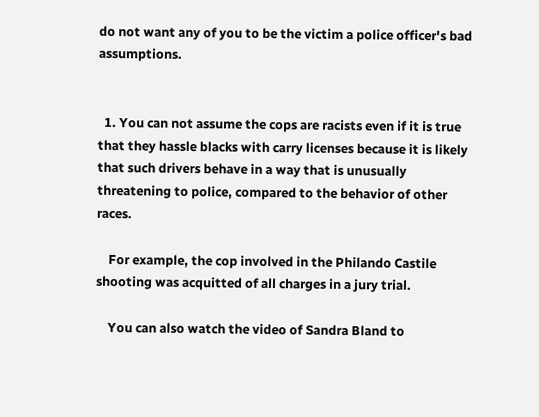do not want any of you to be the victim a police officer's bad assumptions.


  1. You can not assume the cops are racists even if it is true that they hassle blacks with carry licenses because it is likely that such drivers behave in a way that is unusually threatening to police, compared to the behavior of other races.

    For example, the cop involved in the Philando Castile shooting was acquitted of all charges in a jury trial.

    You can also watch the video of Sandra Bland to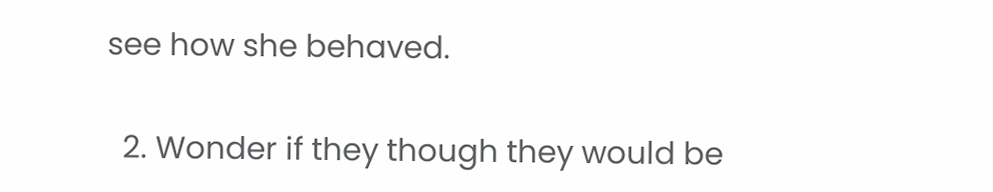see how she behaved.

  2. Wonder if they though they would be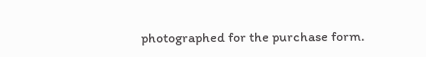photographed for the purchase form.